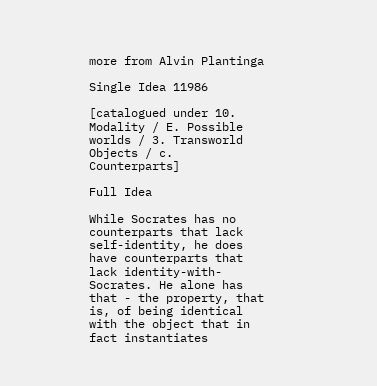more from Alvin Plantinga

Single Idea 11986

[catalogued under 10. Modality / E. Possible worlds / 3. Transworld Objects / c. Counterparts]

Full Idea

While Socrates has no counterparts that lack self-identity, he does have counterparts that lack identity-with-Socrates. He alone has that - the property, that is, of being identical with the object that in fact instantiates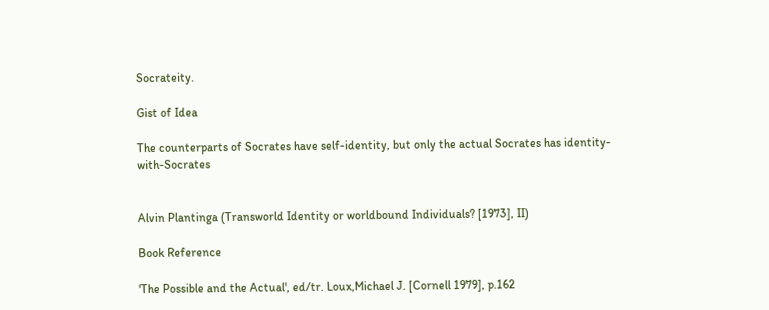Socrateity.

Gist of Idea

The counterparts of Socrates have self-identity, but only the actual Socrates has identity-with-Socrates


Alvin Plantinga (Transworld Identity or worldbound Individuals? [1973], II)

Book Reference

'The Possible and the Actual', ed/tr. Loux,Michael J. [Cornell 1979], p.162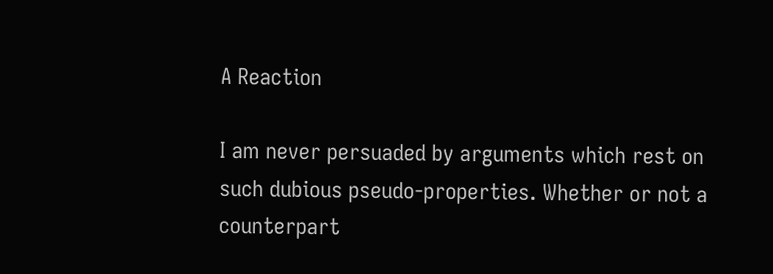A Reaction

I am never persuaded by arguments which rest on such dubious pseudo-properties. Whether or not a counterpart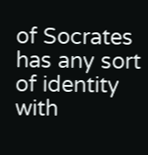of Socrates has any sort of identity with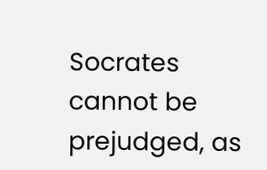Socrates cannot be prejudged, as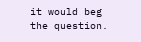it would beg the question.